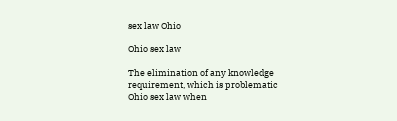sex law Ohio

Ohio sex law

The elimination of any knowledge requirement, which is problematic Ohio sex law when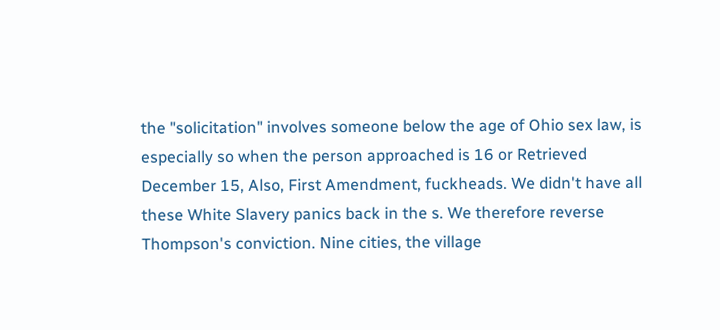the "solicitation" involves someone below the age of Ohio sex law, is especially so when the person approached is 16 or Retrieved December 15, Also, First Amendment, fuckheads. We didn't have all these White Slavery panics back in the s. We therefore reverse Thompson's conviction. Nine cities, the village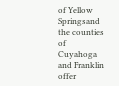of Yellow Springsand the counties of Cuyahoga and Franklin offer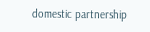domestic partnership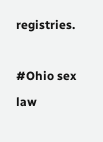registries.

#Ohio sex law